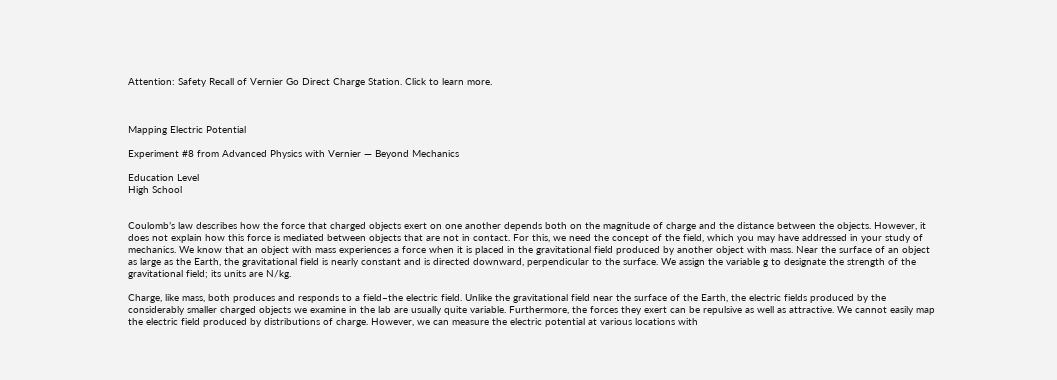Attention: Safety Recall of Vernier Go Direct Charge Station. Click to learn more.



Mapping Electric Potential

Experiment #8 from Advanced Physics with Vernier — Beyond Mechanics

Education Level
High School


Coulomb’s law describes how the force that charged objects exert on one another depends both on the magnitude of charge and the distance between the objects. However, it does not explain how this force is mediated between objects that are not in contact. For this, we need the concept of the field, which you may have addressed in your study of mechanics. We know that an object with mass experiences a force when it is placed in the gravitational field produced by another object with mass. Near the surface of an object as large as the Earth, the gravitational field is nearly constant and is directed downward, perpendicular to the surface. We assign the variable g to designate the strength of the gravitational field; its units are N/kg.

Charge, like mass, both produces and responds to a field–the electric field. Unlike the gravitational field near the surface of the Earth, the electric fields produced by the considerably smaller charged objects we examine in the lab are usually quite variable. Furthermore, the forces they exert can be repulsive as well as attractive. We cannot easily map the electric field produced by distributions of charge. However, we can measure the electric potential at various locations with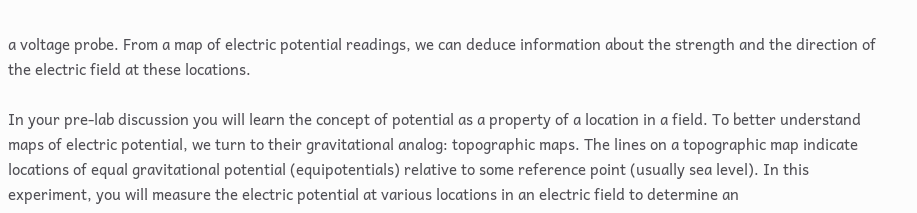a voltage probe. From a map of electric potential readings, we can deduce information about the strength and the direction of the electric field at these locations.

In your pre-lab discussion you will learn the concept of potential as a property of a location in a field. To better understand maps of electric potential, we turn to their gravitational analog: topographic maps. The lines on a topographic map indicate locations of equal gravitational potential (equipotentials) relative to some reference point (usually sea level). In this experiment, you will measure the electric potential at various locations in an electric field to determine an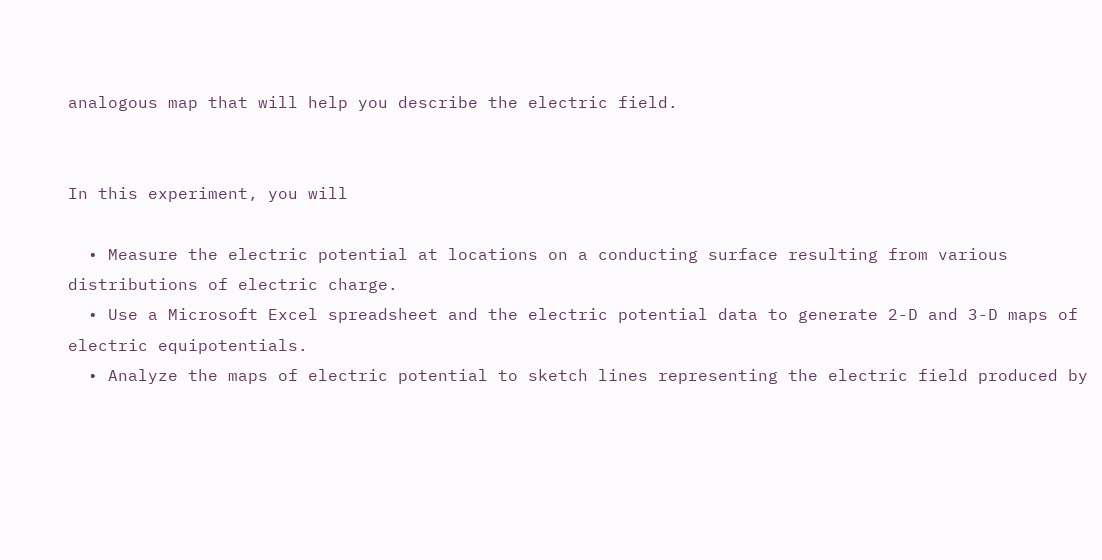analogous map that will help you describe the electric field.


In this experiment, you will

  • Measure the electric potential at locations on a conducting surface resulting from various distributions of electric charge.
  • Use a Microsoft Excel spreadsheet and the electric potential data to generate 2-D and 3-D maps of electric equipotentials.
  • Analyze the maps of electric potential to sketch lines representing the electric field produced by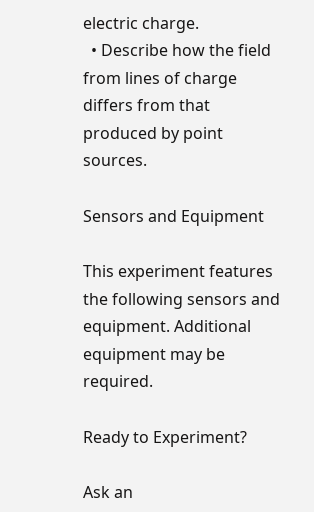electric charge.
  • Describe how the field from lines of charge differs from that produced by point sources.

Sensors and Equipment

This experiment features the following sensors and equipment. Additional equipment may be required.

Ready to Experiment?

Ask an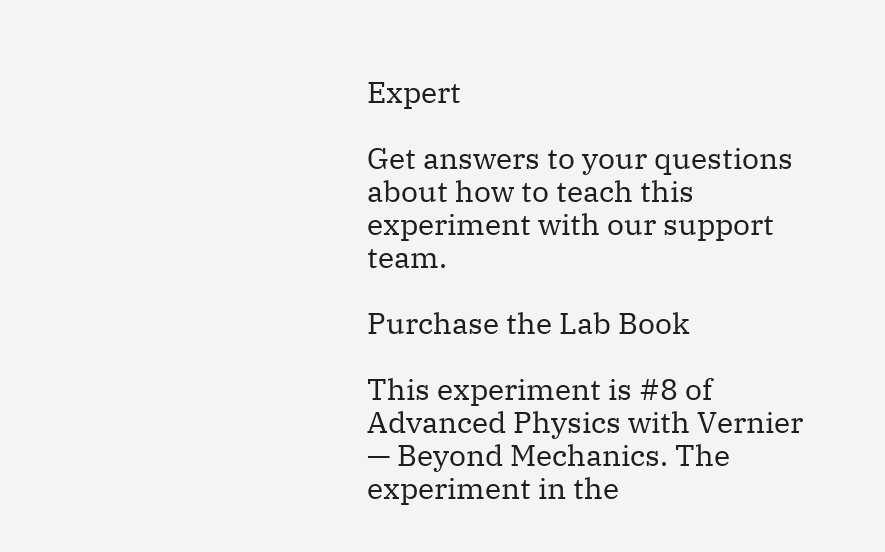Expert

Get answers to your questions about how to teach this experiment with our support team.

Purchase the Lab Book

This experiment is #8 of Advanced Physics with Vernier — Beyond Mechanics. The experiment in the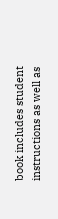book includes student instructions as well as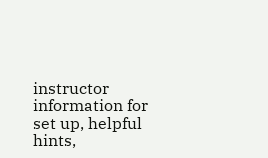instructor information for set up, helpful hints,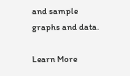and sample graphs and data.

Learn More